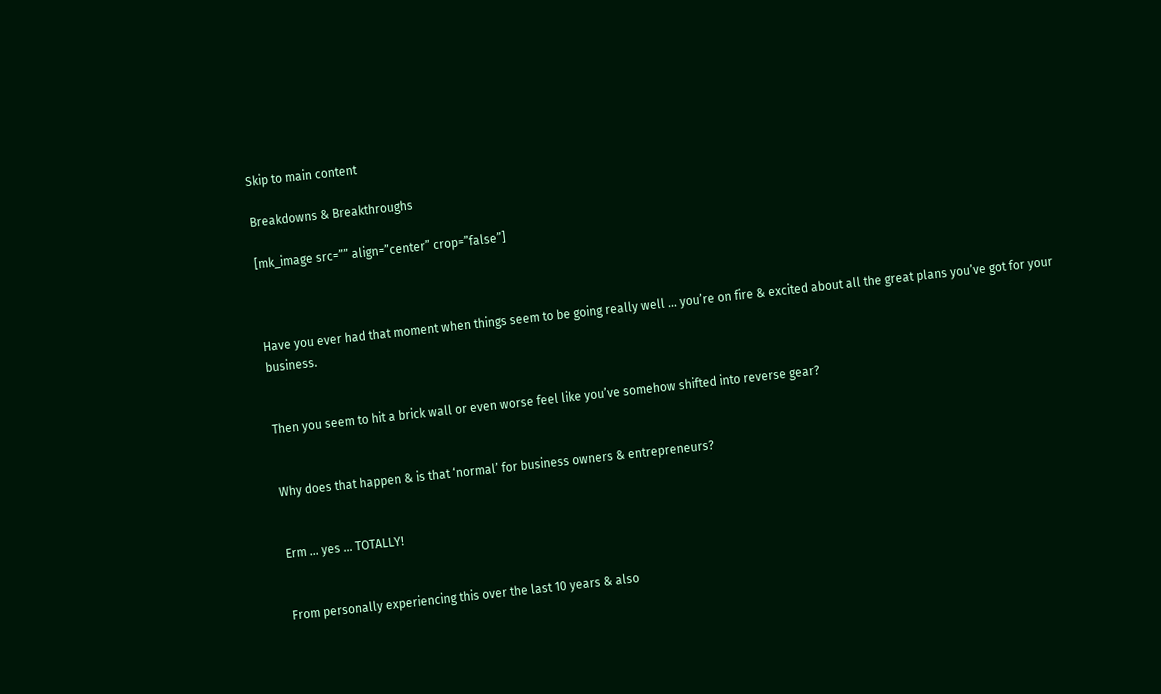Skip to main content

Breakdowns & Breakthroughs

[mk_image src=”” align=”center” crop=”false”]



Have you ever had that moment when things seem to be going really well … you’re on fire & excited about all the great plans you’ve got for your business.


Then you seem to hit a brick wall or even worse feel like you’ve somehow shifted into reverse gear?


Why does that happen & is that ‘normal’ for business owners & entrepreneurs?


Erm … yes … TOTALLY!


From personally experiencing this over the last 10 years & also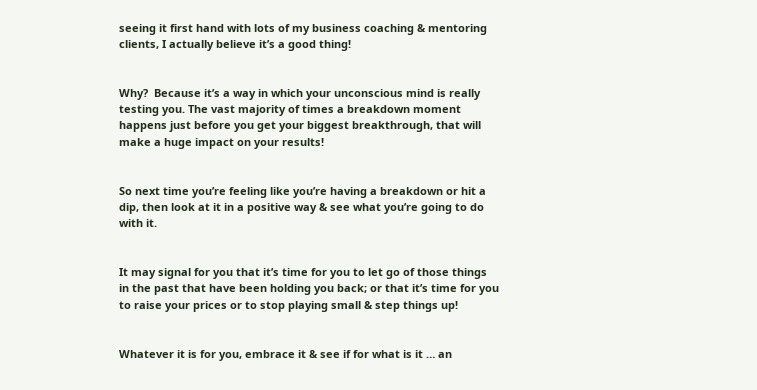seeing it first hand with lots of my business coaching & mentoring clients, I actually believe it’s a good thing!


Why?  Because it’s a way in which your unconscious mind is really testing you. The vast majority of times a breakdown moment happens just before you get your biggest breakthrough, that will make a huge impact on your results!


So next time you’re feeling like you’re having a breakdown or hit a dip, then look at it in a positive way & see what you’re going to do with it.


It may signal for you that it’s time for you to let go of those things in the past that have been holding you back; or that it’s time for you to raise your prices or to stop playing small & step things up!


Whatever it is for you, embrace it & see if for what is it … an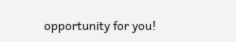opportunity for you!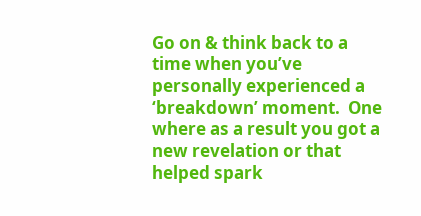Go on & think back to a time when you’ve personally experienced a ‘breakdown’ moment.  One where as a result you got a new revelation or that helped spark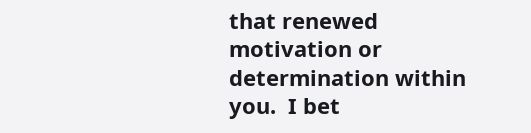that renewed motivation or determination within you.  I bet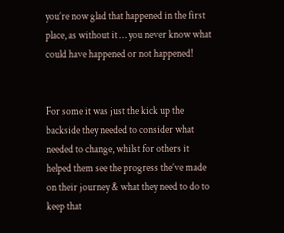you’re now glad that happened in the first place, as without it … you never know what could have happened or not happened!


For some it was just the kick up the backside they needed to consider what needed to change, whilst for others it helped them see the progress the’ve made on their journey & what they need to do to keep that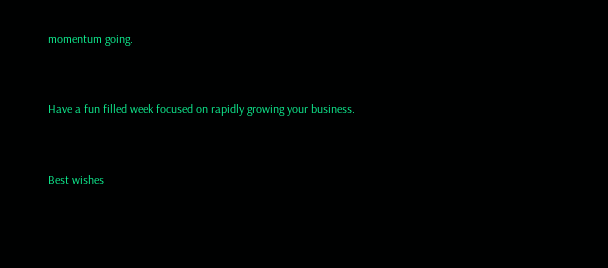momentum going.


Have a fun filled week focused on rapidly growing your business.


Best wishes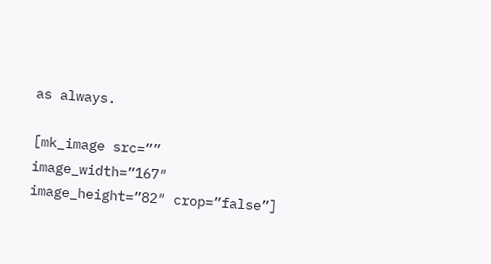as always.

[mk_image src=”” image_width=”167″ image_height=”82″ crop=”false”]